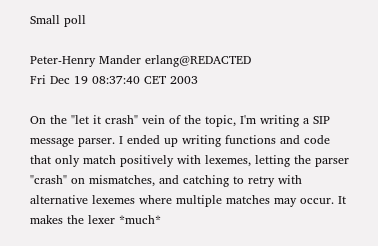Small poll

Peter-Henry Mander erlang@REDACTED
Fri Dec 19 08:37:40 CET 2003

On the "let it crash" vein of the topic, I'm writing a SIP message parser. I ended up writing functions and code that only match positively with lexemes, letting the parser "crash" on mismatches, and catching to retry with alternative lexemes where multiple matches may occur. It makes the lexer *much*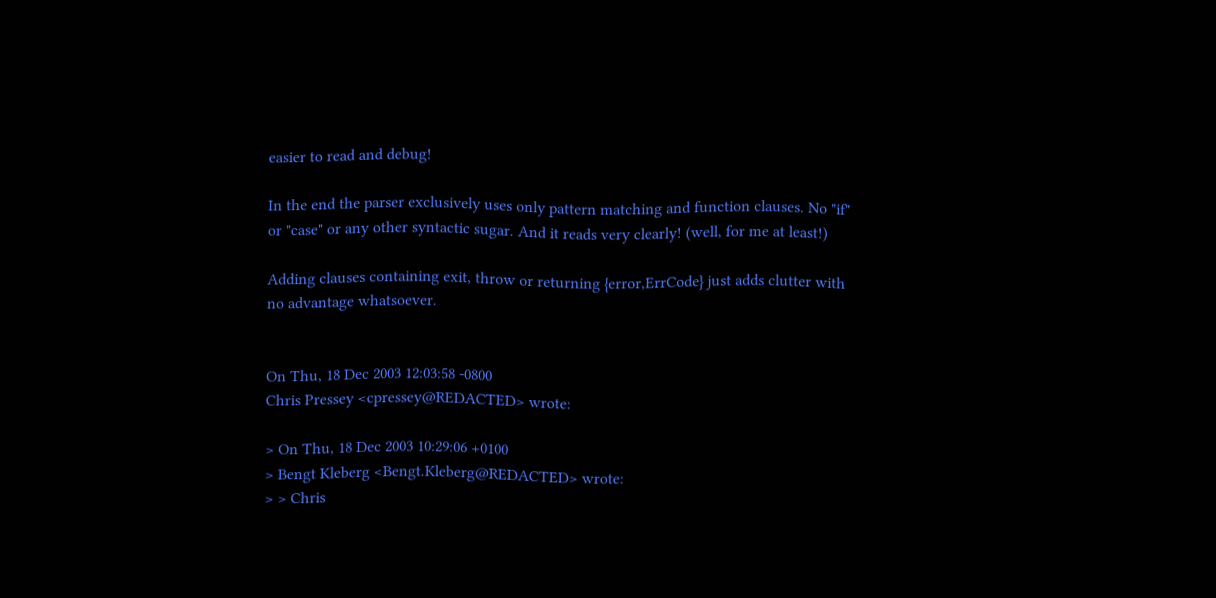easier to read and debug!

In the end the parser exclusively uses only pattern matching and function clauses. No "if" or "case" or any other syntactic sugar. And it reads very clearly! (well, for me at least!)

Adding clauses containing exit, throw or returning {error,ErrCode} just adds clutter with no advantage whatsoever.


On Thu, 18 Dec 2003 12:03:58 -0800
Chris Pressey <cpressey@REDACTED> wrote:

> On Thu, 18 Dec 2003 10:29:06 +0100
> Bengt Kleberg <Bengt.Kleberg@REDACTED> wrote:
> > Chris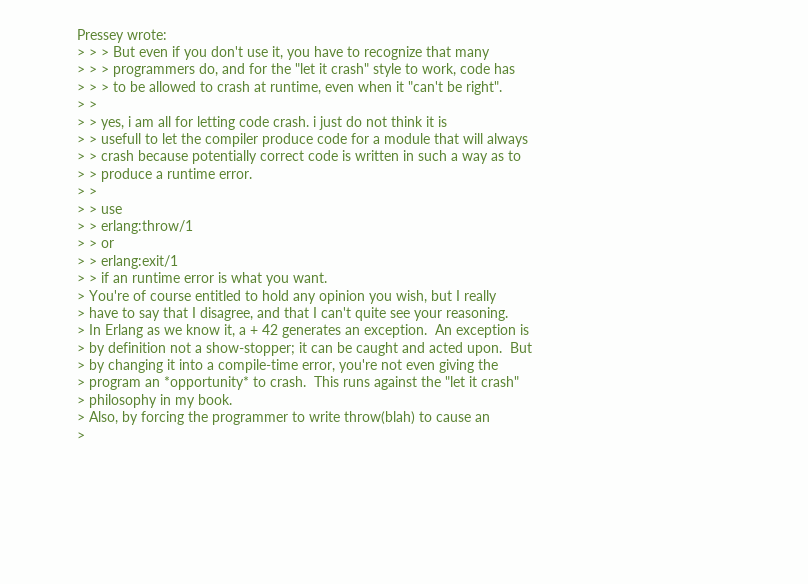Pressey wrote:
> > > But even if you don't use it, you have to recognize that many
> > > programmers do, and for the "let it crash" style to work, code has
> > > to be allowed to crash at runtime, even when it "can't be right".
> >
> > yes, i am all for letting code crash. i just do not think it is
> > usefull to let the compiler produce code for a module that will always
> > crash because potentially correct code is written in such a way as to
> > produce a runtime error.
> >
> > use
> > erlang:throw/1
> > or
> > erlang:exit/1
> > if an runtime error is what you want.
> You're of course entitled to hold any opinion you wish, but I really
> have to say that I disagree, and that I can't quite see your reasoning.
> In Erlang as we know it, a + 42 generates an exception.  An exception is
> by definition not a show-stopper; it can be caught and acted upon.  But
> by changing it into a compile-time error, you're not even giving the
> program an *opportunity* to crash.  This runs against the "let it crash"
> philosophy in my book.
> Also, by forcing the programmer to write throw(blah) to cause an
>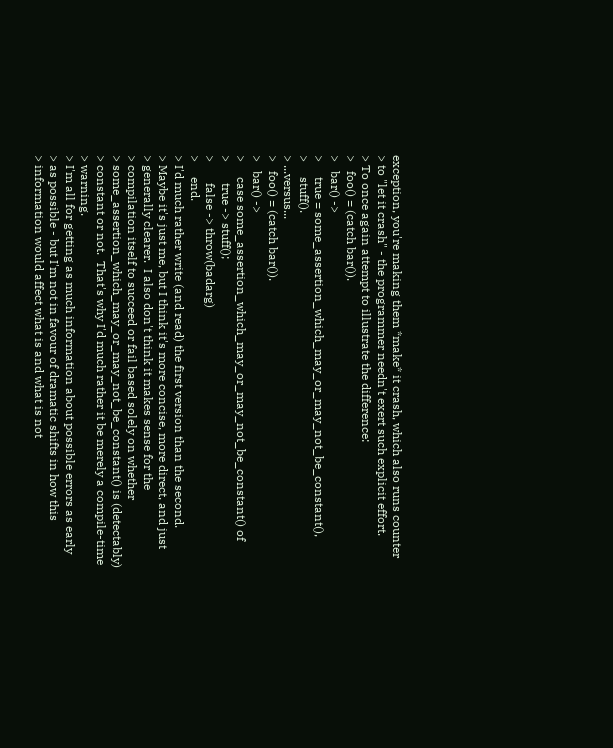exception, you're making them *make* it crash, which also runs counter
> to "let it crash" - the programmer needn't exert such explicit effort.
> To once again attempt to illustrate the difference:
>   foo() = (catch bar()).
>   bar() ->
>     true = some_assertion_which_may_or_may_not_be_constant(),
>     stuff().
> ...versus...
>   foo() = (catch bar()).
>   bar() ->
>     case some_assertion_which_may_or_may_not_be_constant() of
>       true -> stuff();
>       false -> throw(badarg)
>     end.
> I'd much rather write (and read) the first version than the second.
> Maybe it's just me, but I think it's more concise, more direct, and just
> generally clearer.  I also don't think it makes sense for the
> compilation itself to succeed or fail based solely on whether
> some_assertion_which_may_or_may_not_be_constant() is (detectably)
> constant or not.  That's why I'd much rather it be merely a compile-time
> warning.
> I'm all for getting as much information about possible errors as early
> as possible - but I'm not in favour of dramatic shifts in how this
> information would affect what is and what is not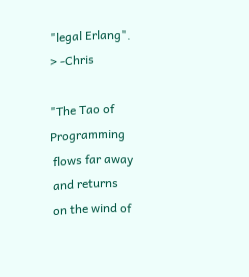"legal Erlang".
> -Chris

"The Tao of Programming
 flows far away
 and returns
 on the wind of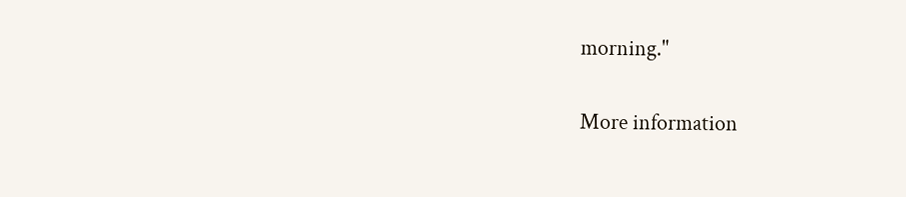morning."

More information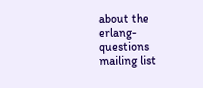about the erlang-questions mailing list